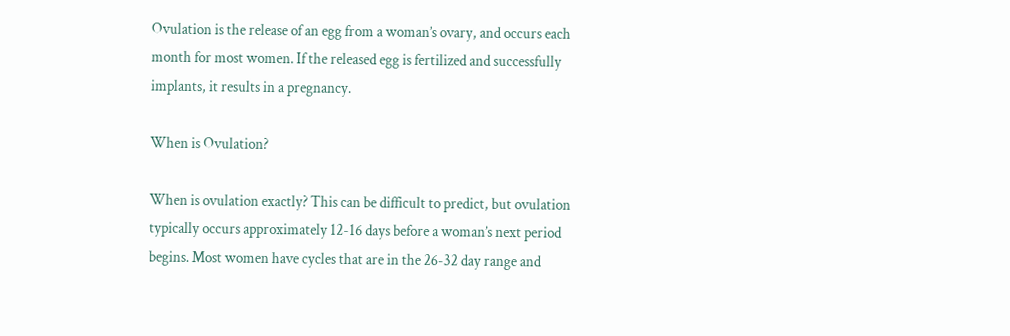Ovulation is the release of an egg from a woman’s ovary, and occurs each month for most women. If the released egg is fertilized and successfully implants, it results in a pregnancy.

When is Ovulation?

When is ovulation exactly? This can be difficult to predict, but ovulation typically occurs approximately 12-16 days before a woman’s next period begins. Most women have cycles that are in the 26-32 day range and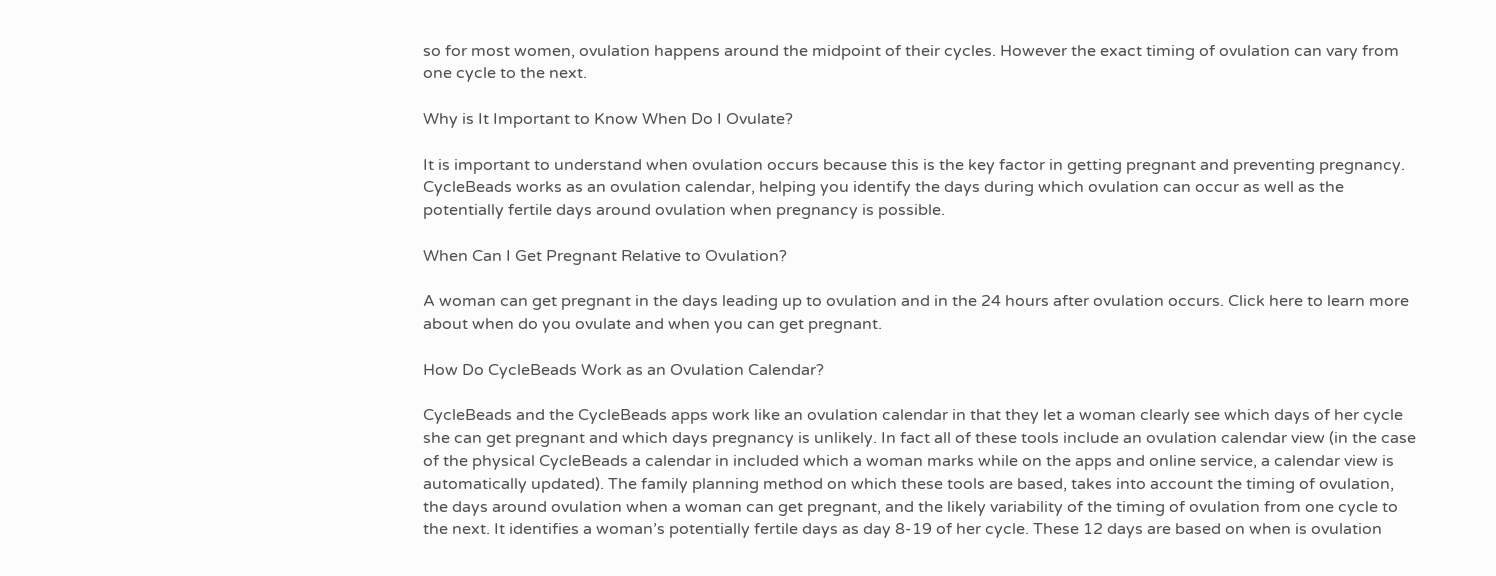so for most women, ovulation happens around the midpoint of their cycles. However the exact timing of ovulation can vary from one cycle to the next.

Why is It Important to Know When Do I Ovulate?

It is important to understand when ovulation occurs because this is the key factor in getting pregnant and preventing pregnancy. CycleBeads works as an ovulation calendar, helping you identify the days during which ovulation can occur as well as the potentially fertile days around ovulation when pregnancy is possible.

When Can I Get Pregnant Relative to Ovulation?

A woman can get pregnant in the days leading up to ovulation and in the 24 hours after ovulation occurs. Click here to learn more about when do you ovulate and when you can get pregnant.

How Do CycleBeads Work as an Ovulation Calendar?

CycleBeads and the CycleBeads apps work like an ovulation calendar in that they let a woman clearly see which days of her cycle she can get pregnant and which days pregnancy is unlikely. In fact all of these tools include an ovulation calendar view (in the case of the physical CycleBeads a calendar in included which a woman marks while on the apps and online service, a calendar view is automatically updated). The family planning method on which these tools are based, takes into account the timing of ovulation, the days around ovulation when a woman can get pregnant, and the likely variability of the timing of ovulation from one cycle to the next. It identifies a woman’s potentially fertile days as day 8-19 of her cycle. These 12 days are based on when is ovulation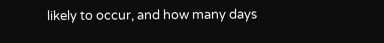likely to occur, and how many days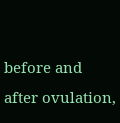before and after ovulation,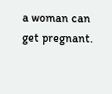a woman can get pregnant.